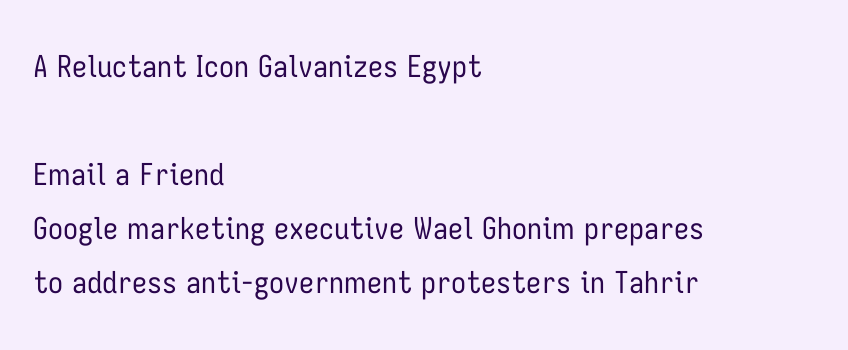A Reluctant Icon Galvanizes Egypt

Email a Friend
Google marketing executive Wael Ghonim prepares to address anti-government protesters in Tahrir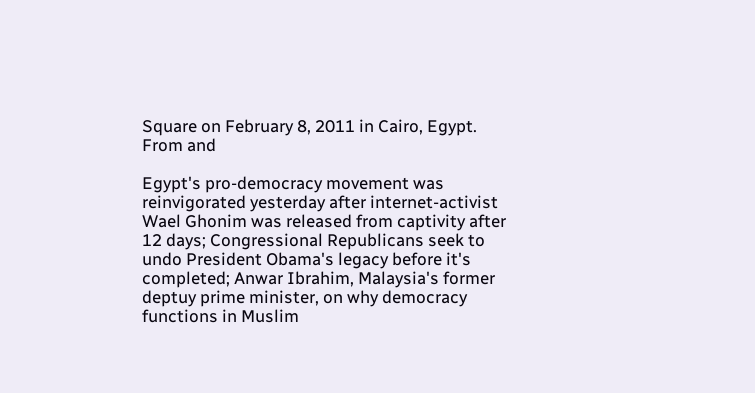Square on February 8, 2011 in Cairo, Egypt.
From and

Egypt's pro-democracy movement was reinvigorated yesterday after internet-activist Wael Ghonim was released from captivity after 12 days; Congressional Republicans seek to undo President Obama's legacy before it's completed; Anwar Ibrahim, Malaysia's former deptuy prime minister, on why democracy functions in Muslim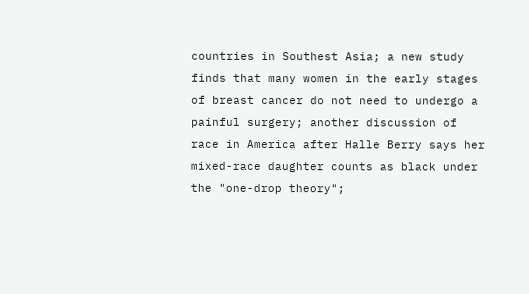countries in Southest Asia; a new study finds that many women in the early stages of breast cancer do not need to undergo a painful surgery; another discussion of race in America after Halle Berry says her mixed-race daughter counts as black under the "one-drop theory";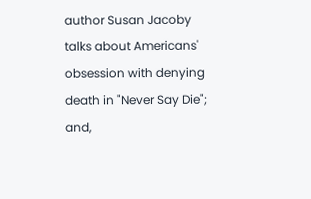author Susan Jacoby talks about Americans' obsession with denying death in "Never Say Die"; and,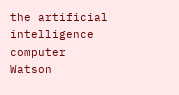the artificial intelligence computer Watson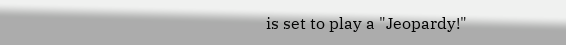is set to play a "Jeopardy!"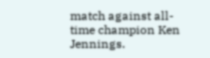match against all-time champion Ken Jennings.